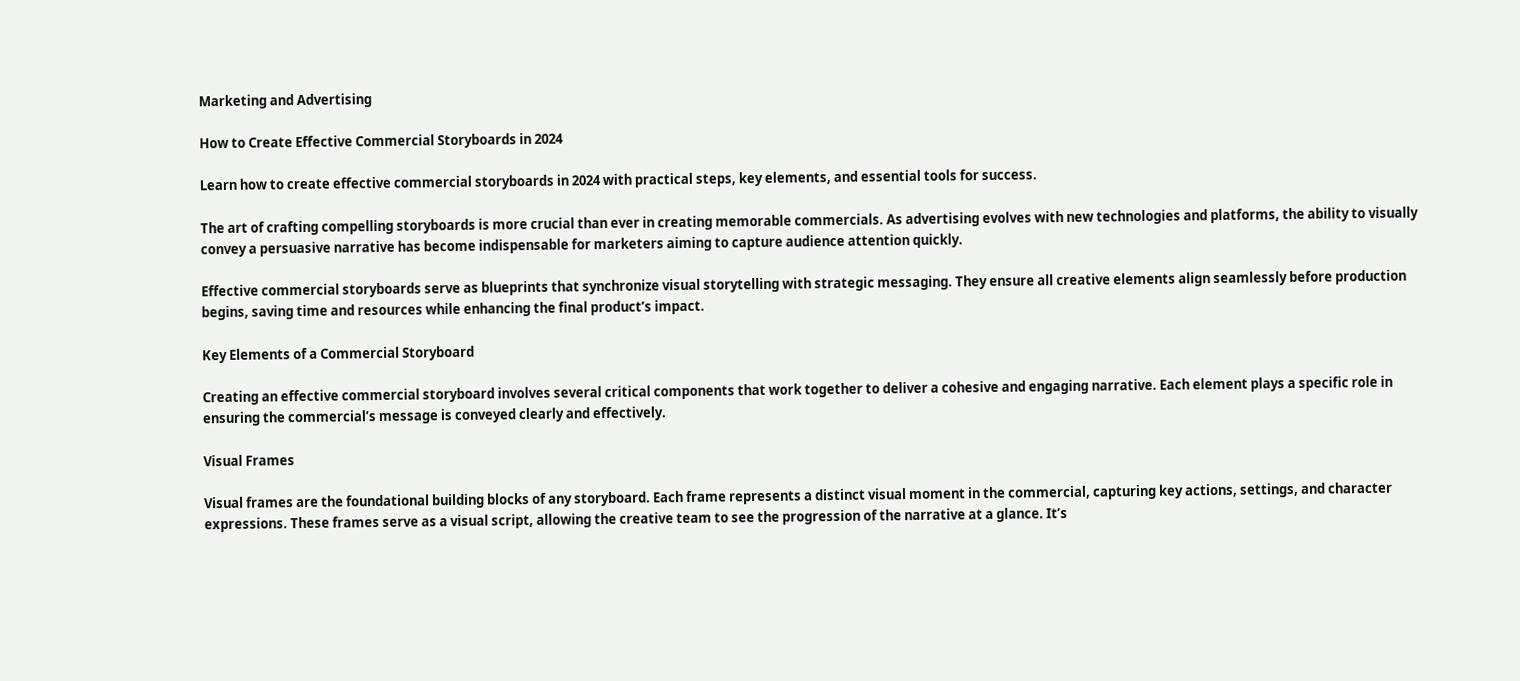Marketing and Advertising

How to Create Effective Commercial Storyboards in 2024

Learn how to create effective commercial storyboards in 2024 with practical steps, key elements, and essential tools for success.

The art of crafting compelling storyboards is more crucial than ever in creating memorable commercials. As advertising evolves with new technologies and platforms, the ability to visually convey a persuasive narrative has become indispensable for marketers aiming to capture audience attention quickly.

Effective commercial storyboards serve as blueprints that synchronize visual storytelling with strategic messaging. They ensure all creative elements align seamlessly before production begins, saving time and resources while enhancing the final product’s impact.

Key Elements of a Commercial Storyboard

Creating an effective commercial storyboard involves several critical components that work together to deliver a cohesive and engaging narrative. Each element plays a specific role in ensuring the commercial’s message is conveyed clearly and effectively.

Visual Frames

Visual frames are the foundational building blocks of any storyboard. Each frame represents a distinct visual moment in the commercial, capturing key actions, settings, and character expressions. These frames serve as a visual script, allowing the creative team to see the progression of the narrative at a glance. It’s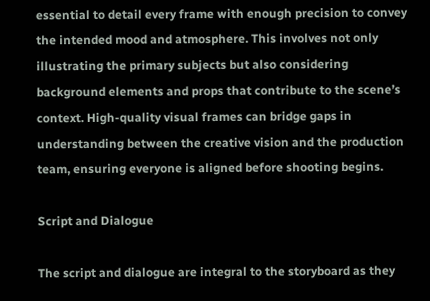essential to detail every frame with enough precision to convey the intended mood and atmosphere. This involves not only illustrating the primary subjects but also considering background elements and props that contribute to the scene’s context. High-quality visual frames can bridge gaps in understanding between the creative vision and the production team, ensuring everyone is aligned before shooting begins.

Script and Dialogue

The script and dialogue are integral to the storyboard as they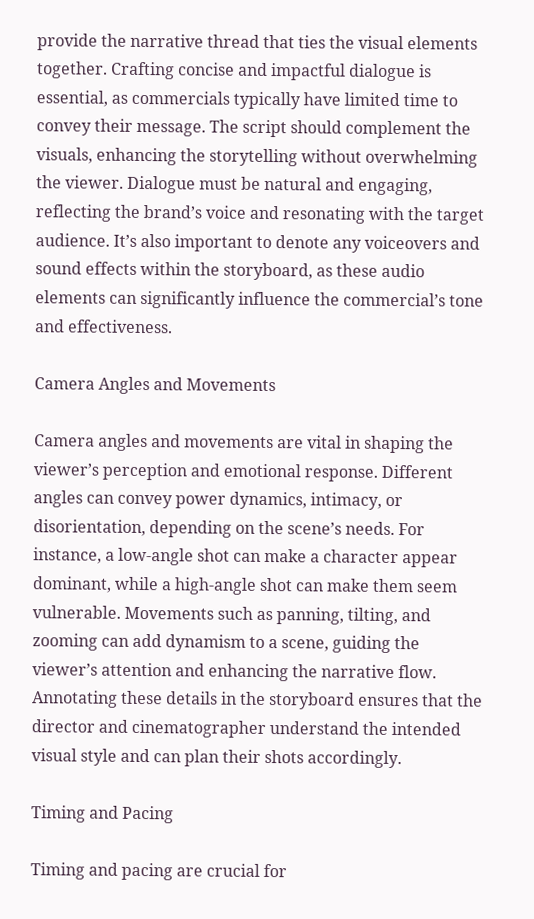provide the narrative thread that ties the visual elements together. Crafting concise and impactful dialogue is essential, as commercials typically have limited time to convey their message. The script should complement the visuals, enhancing the storytelling without overwhelming the viewer. Dialogue must be natural and engaging, reflecting the brand’s voice and resonating with the target audience. It’s also important to denote any voiceovers and sound effects within the storyboard, as these audio elements can significantly influence the commercial’s tone and effectiveness.

Camera Angles and Movements

Camera angles and movements are vital in shaping the viewer’s perception and emotional response. Different angles can convey power dynamics, intimacy, or disorientation, depending on the scene’s needs. For instance, a low-angle shot can make a character appear dominant, while a high-angle shot can make them seem vulnerable. Movements such as panning, tilting, and zooming can add dynamism to a scene, guiding the viewer’s attention and enhancing the narrative flow. Annotating these details in the storyboard ensures that the director and cinematographer understand the intended visual style and can plan their shots accordingly.

Timing and Pacing

Timing and pacing are crucial for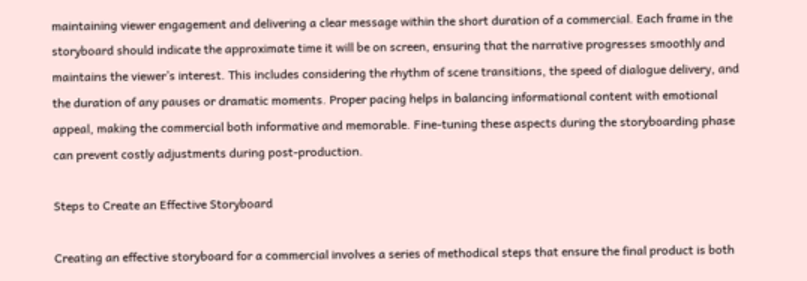maintaining viewer engagement and delivering a clear message within the short duration of a commercial. Each frame in the storyboard should indicate the approximate time it will be on screen, ensuring that the narrative progresses smoothly and maintains the viewer’s interest. This includes considering the rhythm of scene transitions, the speed of dialogue delivery, and the duration of any pauses or dramatic moments. Proper pacing helps in balancing informational content with emotional appeal, making the commercial both informative and memorable. Fine-tuning these aspects during the storyboarding phase can prevent costly adjustments during post-production.

Steps to Create an Effective Storyboard

Creating an effective storyboard for a commercial involves a series of methodical steps that ensure the final product is both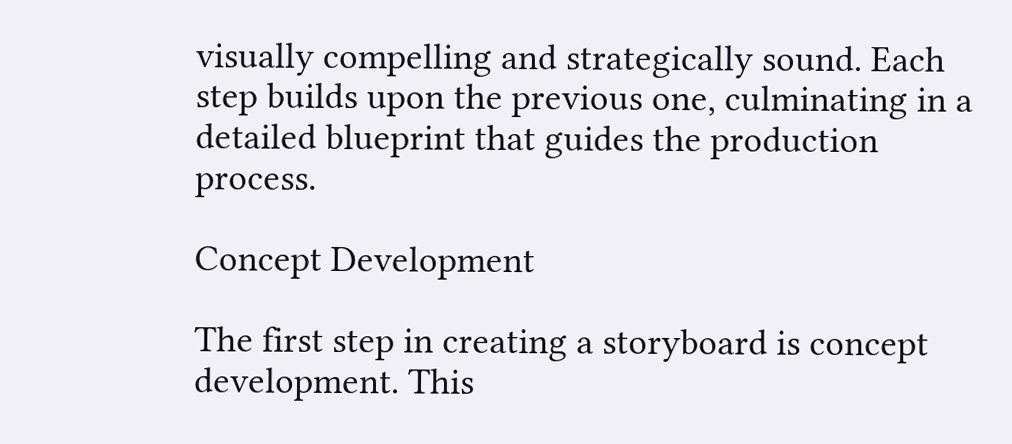visually compelling and strategically sound. Each step builds upon the previous one, culminating in a detailed blueprint that guides the production process.

Concept Development

The first step in creating a storyboard is concept development. This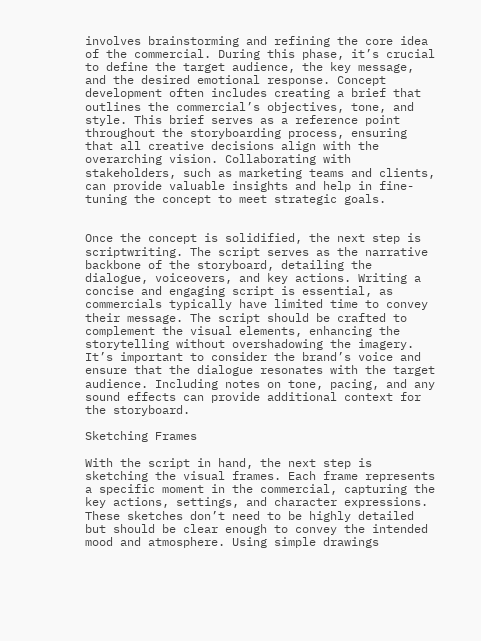involves brainstorming and refining the core idea of the commercial. During this phase, it’s crucial to define the target audience, the key message, and the desired emotional response. Concept development often includes creating a brief that outlines the commercial’s objectives, tone, and style. This brief serves as a reference point throughout the storyboarding process, ensuring that all creative decisions align with the overarching vision. Collaborating with stakeholders, such as marketing teams and clients, can provide valuable insights and help in fine-tuning the concept to meet strategic goals.


Once the concept is solidified, the next step is scriptwriting. The script serves as the narrative backbone of the storyboard, detailing the dialogue, voiceovers, and key actions. Writing a concise and engaging script is essential, as commercials typically have limited time to convey their message. The script should be crafted to complement the visual elements, enhancing the storytelling without overshadowing the imagery. It’s important to consider the brand’s voice and ensure that the dialogue resonates with the target audience. Including notes on tone, pacing, and any sound effects can provide additional context for the storyboard.

Sketching Frames

With the script in hand, the next step is sketching the visual frames. Each frame represents a specific moment in the commercial, capturing the key actions, settings, and character expressions. These sketches don’t need to be highly detailed but should be clear enough to convey the intended mood and atmosphere. Using simple drawings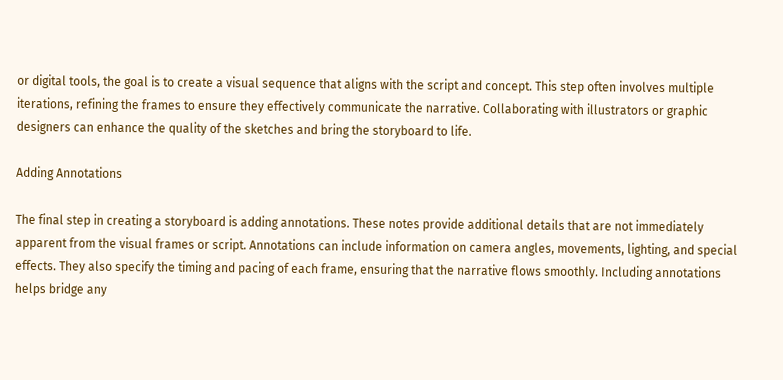or digital tools, the goal is to create a visual sequence that aligns with the script and concept. This step often involves multiple iterations, refining the frames to ensure they effectively communicate the narrative. Collaborating with illustrators or graphic designers can enhance the quality of the sketches and bring the storyboard to life.

Adding Annotations

The final step in creating a storyboard is adding annotations. These notes provide additional details that are not immediately apparent from the visual frames or script. Annotations can include information on camera angles, movements, lighting, and special effects. They also specify the timing and pacing of each frame, ensuring that the narrative flows smoothly. Including annotations helps bridge any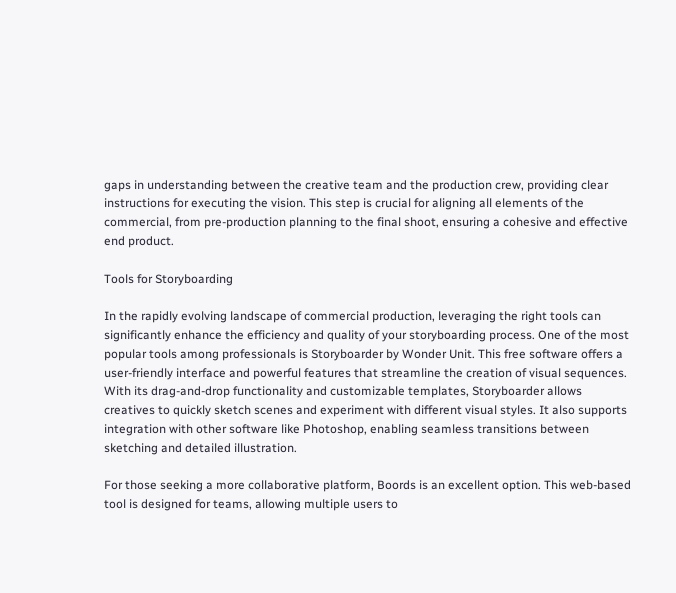gaps in understanding between the creative team and the production crew, providing clear instructions for executing the vision. This step is crucial for aligning all elements of the commercial, from pre-production planning to the final shoot, ensuring a cohesive and effective end product.

Tools for Storyboarding

In the rapidly evolving landscape of commercial production, leveraging the right tools can significantly enhance the efficiency and quality of your storyboarding process. One of the most popular tools among professionals is Storyboarder by Wonder Unit. This free software offers a user-friendly interface and powerful features that streamline the creation of visual sequences. With its drag-and-drop functionality and customizable templates, Storyboarder allows creatives to quickly sketch scenes and experiment with different visual styles. It also supports integration with other software like Photoshop, enabling seamless transitions between sketching and detailed illustration.

For those seeking a more collaborative platform, Boords is an excellent option. This web-based tool is designed for teams, allowing multiple users to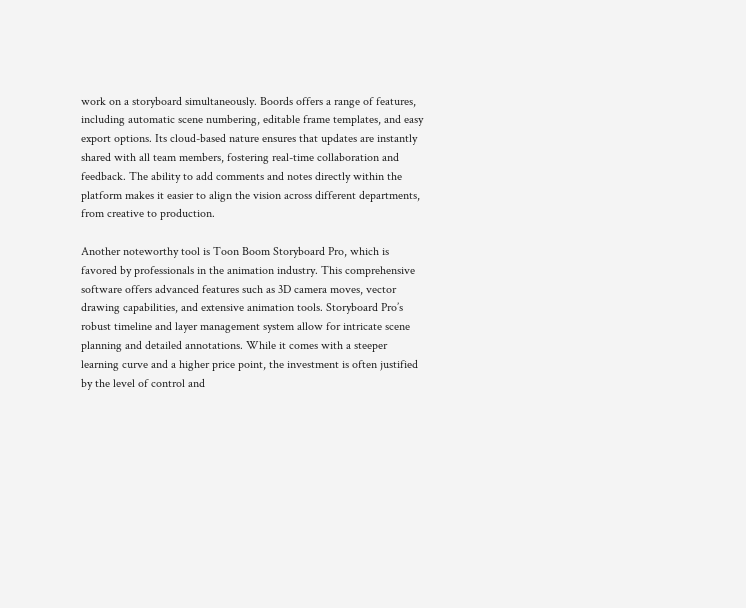work on a storyboard simultaneously. Boords offers a range of features, including automatic scene numbering, editable frame templates, and easy export options. Its cloud-based nature ensures that updates are instantly shared with all team members, fostering real-time collaboration and feedback. The ability to add comments and notes directly within the platform makes it easier to align the vision across different departments, from creative to production.

Another noteworthy tool is Toon Boom Storyboard Pro, which is favored by professionals in the animation industry. This comprehensive software offers advanced features such as 3D camera moves, vector drawing capabilities, and extensive animation tools. Storyboard Pro’s robust timeline and layer management system allow for intricate scene planning and detailed annotations. While it comes with a steeper learning curve and a higher price point, the investment is often justified by the level of control and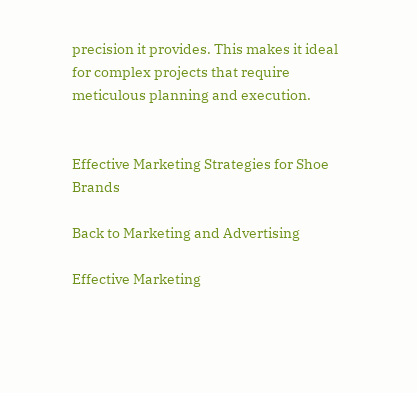precision it provides. This makes it ideal for complex projects that require meticulous planning and execution.


Effective Marketing Strategies for Shoe Brands

Back to Marketing and Advertising

Effective Marketing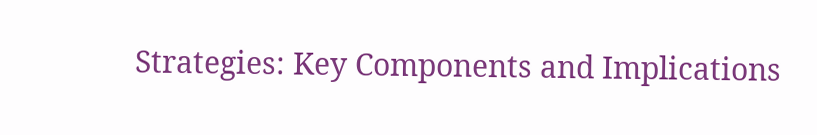Strategies: Key Components and Implications